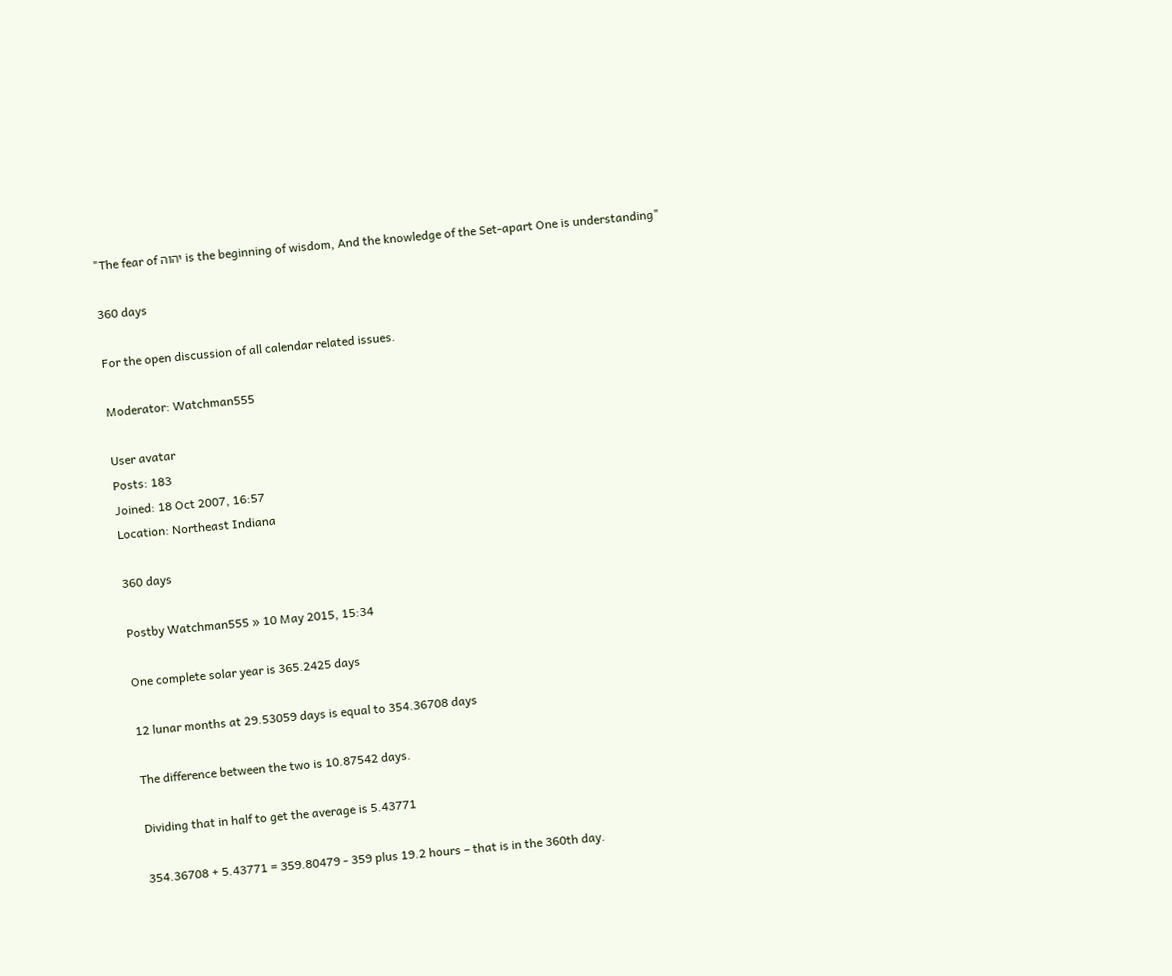"The fear of יהוה is the beginning of wisdom, And the knowledge of the Set-apart One is understanding"

360 days

For the open discussion of all calendar related issues.

Moderator: Watchman555

User avatar
Posts: 183
Joined: 18 Oct 2007, 16:57
Location: Northeast Indiana

360 days

Postby Watchman555 » 10 May 2015, 15:34

One complete solar year is 365.2425 days

12 lunar months at 29.53059 days is equal to 354.36708 days

The difference between the two is 10.87542 days.

Dividing that in half to get the average is 5.43771

354.36708 + 5.43771 = 359.80479 - 359 plus 19.2 hours – that is in the 360th day.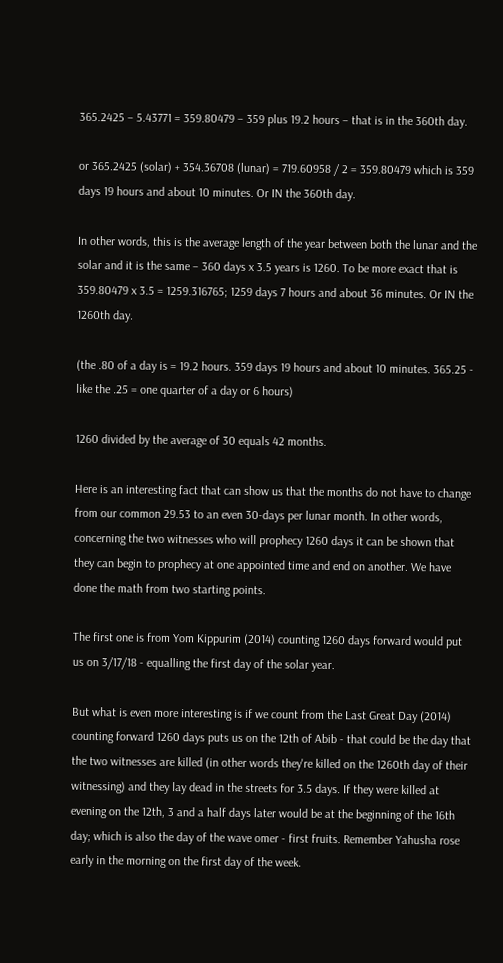365.2425 – 5.43771 = 359.80479 – 359 plus 19.2 hours – that is in the 360th day.

or 365.2425 (solar) + 354.36708 (lunar) = 719.60958 / 2 = 359.80479 which is 359 days 19 hours and about 10 minutes. Or IN the 360th day.

In other words, this is the average length of the year between both the lunar and the solar and it is the same – 360 days x 3.5 years is 1260. To be more exact that is 359.80479 x 3.5 = 1259.316765; 1259 days 7 hours and about 36 minutes. Or IN the 1260th day.

(the .80 of a day is = 19.2 hours. 359 days 19 hours and about 10 minutes. 365.25 - like the .25 = one quarter of a day or 6 hours)

1260 divided by the average of 30 equals 42 months.

Here is an interesting fact that can show us that the months do not have to change from our common 29.53 to an even 30-days per lunar month. In other words, concerning the two witnesses who will prophecy 1260 days it can be shown that they can begin to prophecy at one appointed time and end on another. We have done the math from two starting points.

The first one is from Yom Kippurim (2014) counting 1260 days forward would put us on 3/17/18 - equalling the first day of the solar year.

But what is even more interesting is if we count from the Last Great Day (2014) counting forward 1260 days puts us on the 12th of Abib - that could be the day that the two witnesses are killed (in other words they're killed on the 1260th day of their witnessing) and they lay dead in the streets for 3.5 days. If they were killed at evening on the 12th, 3 and a half days later would be at the beginning of the 16th day; which is also the day of the wave omer - first fruits. Remember Yahusha rose early in the morning on the first day of the week.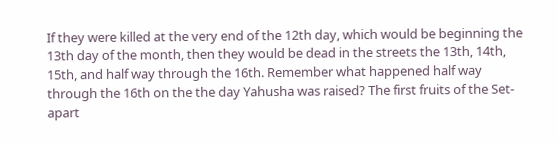If they were killed at the very end of the 12th day, which would be beginning the 13th day of the month, then they would be dead in the streets the 13th, 14th, 15th, and half way through the 16th. Remember what happened half way through the 16th on the the day Yahusha was raised? The first fruits of the Set-apart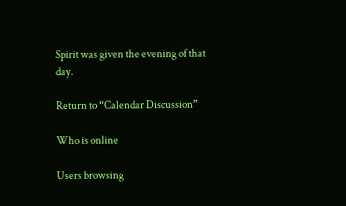Spirit was given the evening of that day.

Return to “Calendar Discussion”

Who is online

Users browsing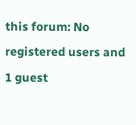this forum: No registered users and 1 guest